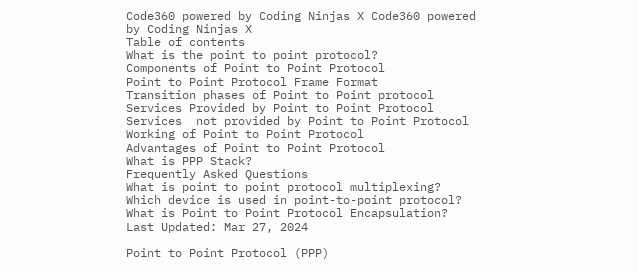Code360 powered by Coding Ninjas X Code360 powered by Coding Ninjas X
Table of contents
What is the point to point protocol?
Components of Point to Point Protocol
Point to Point Protocol Frame Format
Transition phases of Point to Point protocol
Services Provided by Point to Point Protocol
Services  not provided by Point to Point Protocol
Working of Point to Point Protocol
Advantages of Point to Point Protocol
What is PPP Stack?
Frequently Asked Questions
What is point to point protocol multiplexing?
Which device is used in point-to-point protocol?
What is Point to Point Protocol Encapsulation?
Last Updated: Mar 27, 2024

Point to Point Protocol (PPP)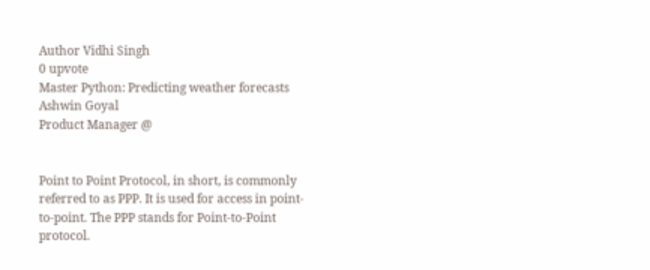Author Vidhi Singh
0 upvote
Master Python: Predicting weather forecasts
Ashwin Goyal
Product Manager @


Point to Point Protocol, in short, is commonly referred to as PPP. It is used for access in point-to-point. The PPP stands for Point-to-Point protocol.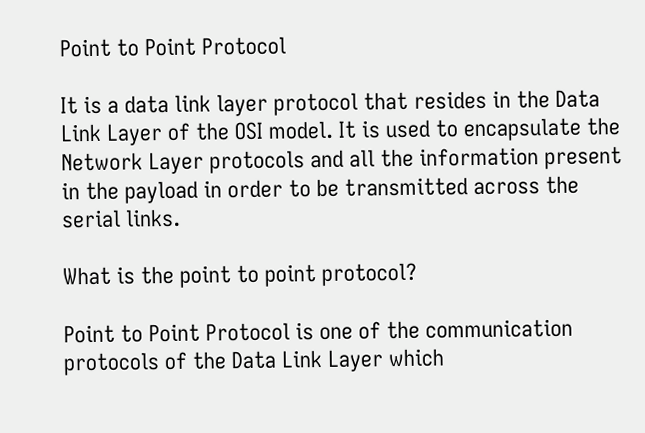Point to Point Protocol

It is a data link layer protocol that resides in the Data Link Layer of the OSI model. It is used to encapsulate the Network Layer protocols and all the information present in the payload in order to be transmitted across the serial links.

What is the point to point protocol?

Point to Point Protocol is one of the communication protocols of the Data Link Layer which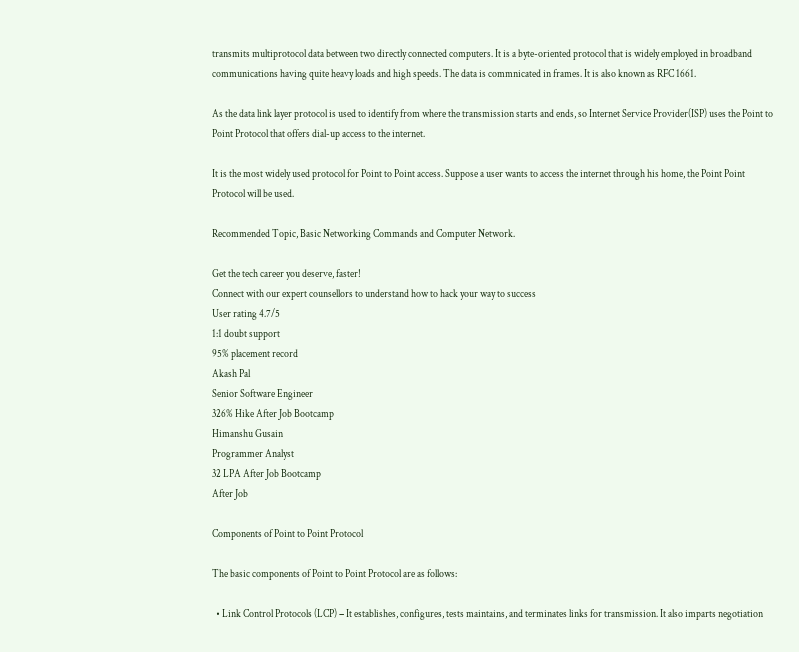transmits multiprotocol data between two directly connected computers. It is a byte-oriented protocol that is widely employed in broadband communications having quite heavy loads and high speeds. The data is commnicated in frames. It is also known as RFC 1661.

As the data link layer protocol is used to identify from where the transmission starts and ends, so Internet Service Provider(ISP) uses the Point to Point Protocol that offers dial-up access to the internet.

It is the most widely used protocol for Point to Point access. Suppose a user wants to access the internet through his home, the Point Point Protocol will be used.

Recommended Topic, Basic Networking Commands and Computer Network.

Get the tech career you deserve, faster!
Connect with our expert counsellors to understand how to hack your way to success
User rating 4.7/5
1:1 doubt support
95% placement record
Akash Pal
Senior Software Engineer
326% Hike After Job Bootcamp
Himanshu Gusain
Programmer Analyst
32 LPA After Job Bootcamp
After Job

Components of Point to Point Protocol

The basic components of Point to Point Protocol are as follows:

  • Link Control Protocols (LCP) − It establishes, configures, tests maintains, and terminates links for transmission. It also imparts negotiation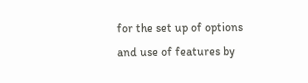for the set up of options and use of features by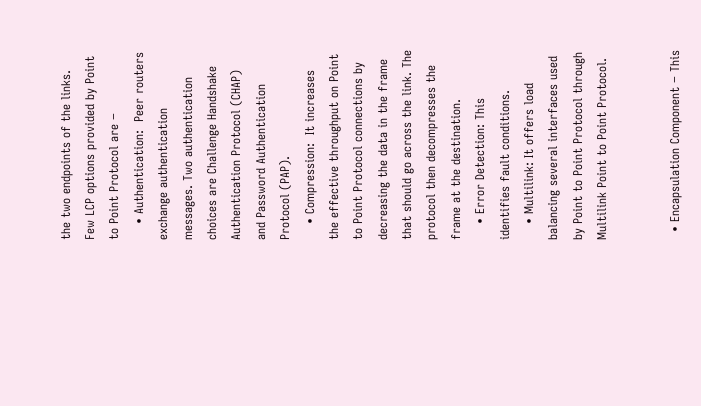the two endpoints of the links. Few LCP options provided by Point to Point Protocol are −
    • Authentication:  Peer routers exchange authentication messages. Two authentication choices are Challenge Handshake Authentication Protocol (CHAP) and Password Authentication Protocol (PAP).
    • Compression:  It increases the effective throughput on Point to Point Protocol connections by decreasing the data in the frame that should go across the link. The protocol then decompresses the frame at the destination.
    • Error Detection: This identifies fault conditions.
    • Multilink: It offers load balancing several interfaces used by Point to Point Protocol through Multilink Point to Point Protocol.


  • Encapsulation Component − This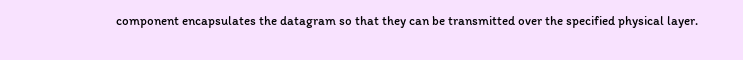component encapsulates the datagram so that they can be transmitted over the specified physical layer.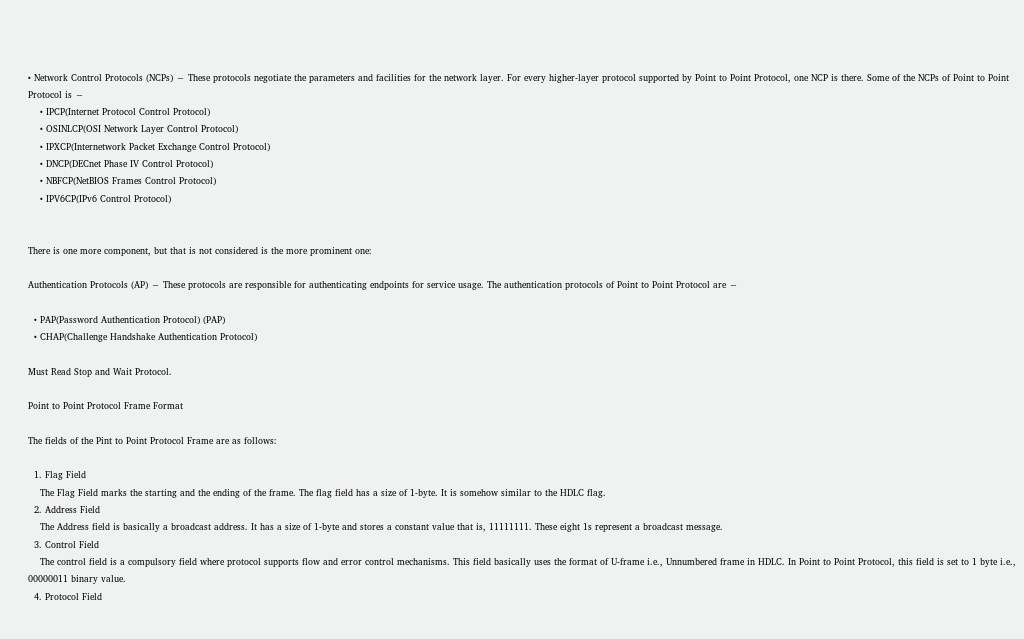• Network Control Protocols (NCPs) − These protocols negotiate the parameters and facilities for the network layer. For every higher-layer protocol supported by Point to Point Protocol, one NCP is there. Some of the NCPs of Point to Point Protocol is −
    • IPCP(Internet Protocol Control Protocol)
    • OSINLCP(OSI Network Layer Control Protocol)
    • IPXCP(Internetwork Packet Exchange Control Protocol)
    • DNCP(DECnet Phase IV Control Protocol)
    • NBFCP(NetBIOS Frames Control Protocol)
    • IPV6CP(IPv6 Control Protocol)


There is one more component, but that is not considered is the more prominent one:

Authentication Protocols (AP) − These protocols are responsible for authenticating endpoints for service usage. The authentication protocols of Point to Point Protocol are −

  • PAP(Password Authentication Protocol) (PAP)
  • CHAP(Challenge Handshake Authentication Protocol)

Must Read Stop and Wait Protocol.

Point to Point Protocol Frame Format

The fields of the Pint to Point Protocol Frame are as follows:

  1. Flag Field
    The Flag Field marks the starting and the ending of the frame. The flag field has a size of 1-byte. It is somehow similar to the HDLC flag.
  2. Address Field
    The Address field is basically a broadcast address. It has a size of 1-byte and stores a constant value that is, 11111111. These eight 1s represent a broadcast message.
  3. Control Field
    The control field is a compulsory field where protocol supports flow and error control mechanisms. This field basically uses the format of U-frame i.e., Unnumbered frame in HDLC. In Point to Point Protocol, this field is set to 1 byte i.e., 00000011 binary value.
  4. Protocol Field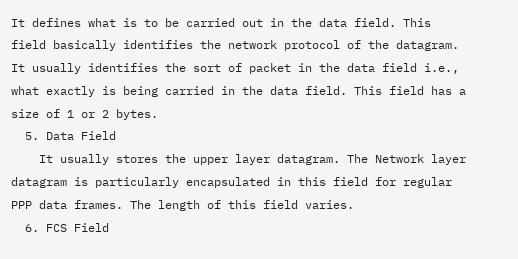It defines what is to be carried out in the data field. This field basically identifies the network protocol of the datagram. It usually identifies the sort of packet in the data field i.e., what exactly is being carried in the data field. This field has a size of 1 or 2 bytes.
  5. Data Field
    It usually stores the upper layer datagram. The Network layer datagram is particularly encapsulated in this field for regular PPP data frames. The length of this field varies.
  6. FCS Field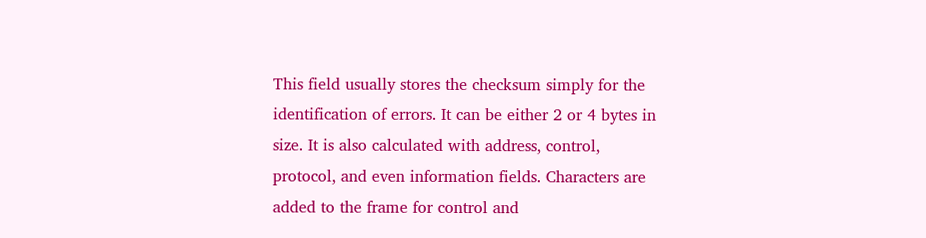This field usually stores the checksum simply for the identification of errors. It can be either 2 or 4 bytes in size. It is also calculated with address, control, protocol, and even information fields. Characters are added to the frame for control and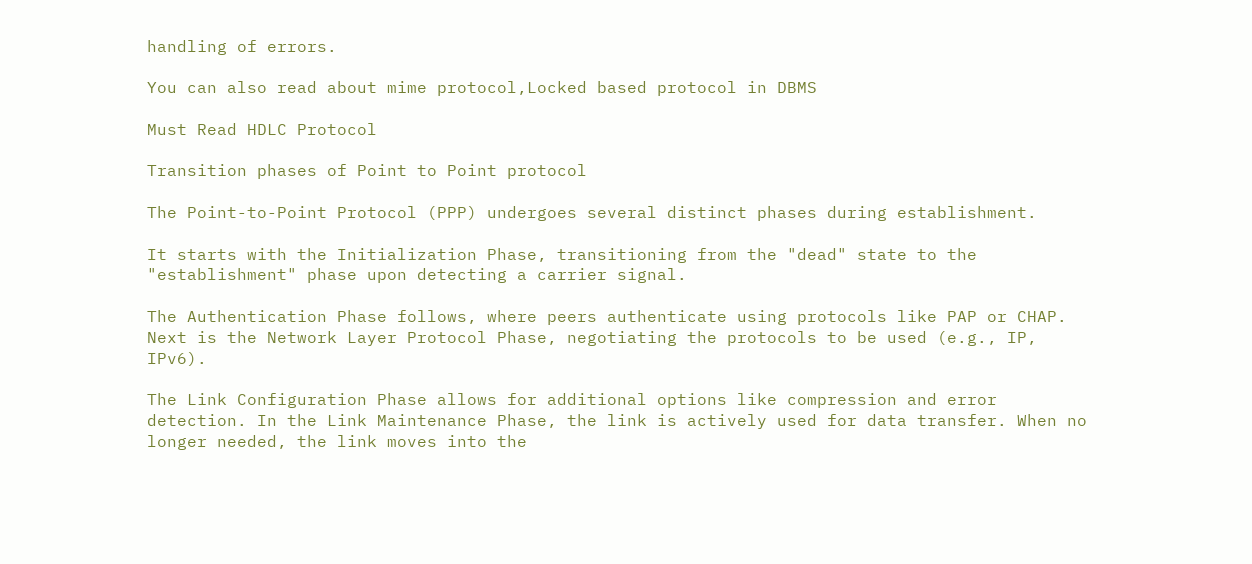handling of errors.

You can also read about mime protocol,Locked based protocol in DBMS

Must Read HDLC Protocol

Transition phases of Point to Point protocol

The Point-to-Point Protocol (PPP) undergoes several distinct phases during establishment.

It starts with the Initialization Phase, transitioning from the "dead" state to the "establishment" phase upon detecting a carrier signal.

The Authentication Phase follows, where peers authenticate using protocols like PAP or CHAP. Next is the Network Layer Protocol Phase, negotiating the protocols to be used (e.g., IP, IPv6).

The Link Configuration Phase allows for additional options like compression and error detection. In the Link Maintenance Phase, the link is actively used for data transfer. When no longer needed, the link moves into the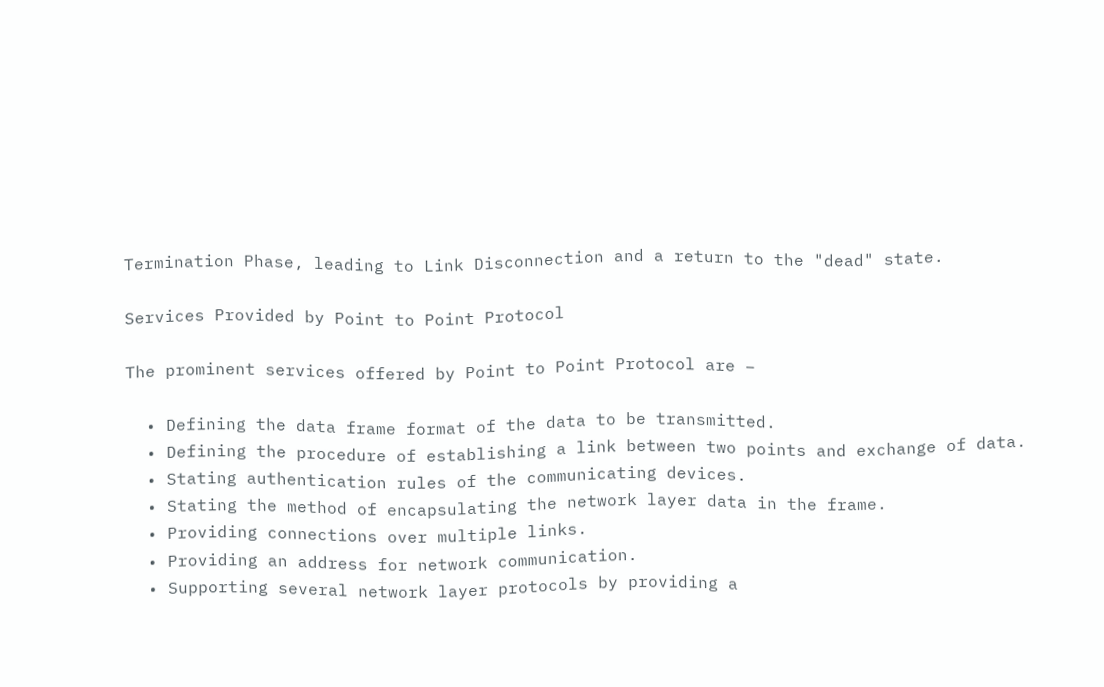Termination Phase, leading to Link Disconnection and a return to the "dead" state.

Services Provided by Point to Point Protocol

The prominent services offered by Point to Point Protocol are −

  • Defining the data frame format of the data to be transmitted.
  • Defining the procedure of establishing a link between two points and exchange of data.
  • Stating authentication rules of the communicating devices.
  • Stating the method of encapsulating the network layer data in the frame.
  • Providing connections over multiple links.
  • Providing an address for network communication.
  • Supporting several network layer protocols by providing a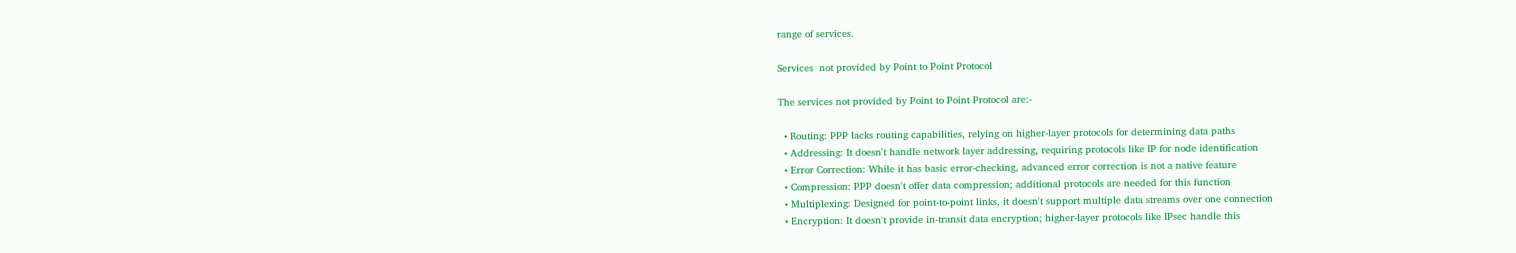range of services.

Services  not provided by Point to Point Protocol

The services not provided by Point to Point Protocol are:-

  • Routing: PPP lacks routing capabilities, relying on higher-layer protocols for determining data paths
  • Addressing: It doesn't handle network layer addressing, requiring protocols like IP for node identification
  • Error Correction: While it has basic error-checking, advanced error correction is not a native feature
  • Compression: PPP doesn't offer data compression; additional protocols are needed for this function
  • Multiplexing: Designed for point-to-point links, it doesn't support multiple data streams over one connection
  • Encryption: It doesn't provide in-transit data encryption; higher-layer protocols like IPsec handle this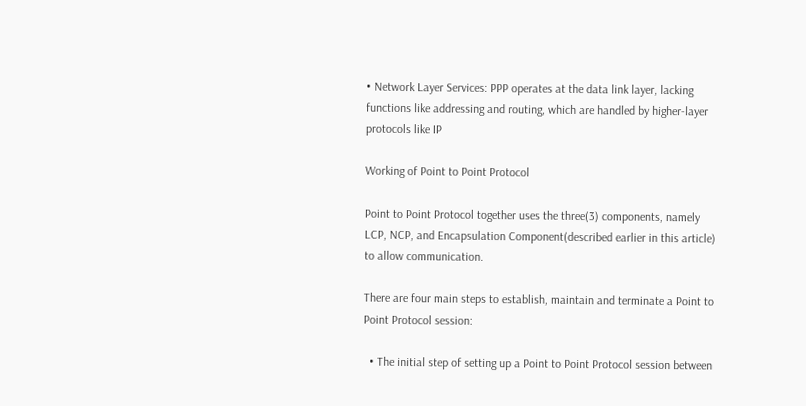• Network Layer Services: PPP operates at the data link layer, lacking functions like addressing and routing, which are handled by higher-layer protocols like IP

Working of Point to Point Protocol

Point to Point Protocol together uses the three(3) components, namely LCP, NCP, and Encapsulation Component(described earlier in this article) to allow communication.

There are four main steps to establish, maintain and terminate a Point to Point Protocol session:

  • The initial step of setting up a Point to Point Protocol session between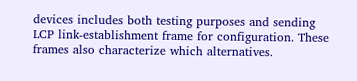devices includes both testing purposes and sending LCP link-establishment frame for configuration. These frames also characterize which alternatives.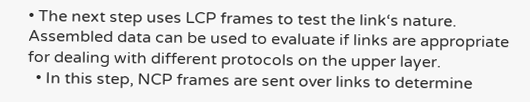• The next step uses LCP frames to test the link‘s nature. Assembled data can be used to evaluate if links are appropriate for dealing with different protocols on the upper layer.
  • In this step, NCP frames are sent over links to determine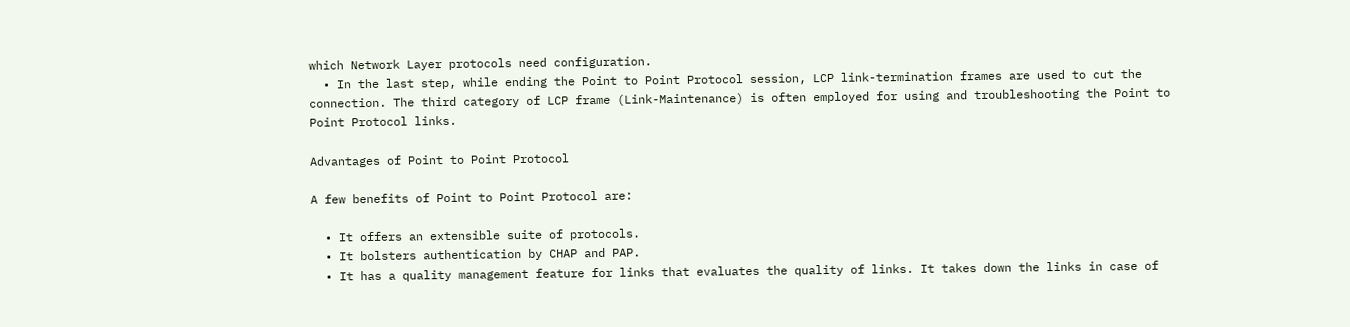which Network Layer protocols need configuration.
  • In the last step, while ending the Point to Point Protocol session, LCP link-termination frames are used to cut the connection. The third category of LCP frame (Link-Maintenance) is often employed for using and troubleshooting the Point to Point Protocol links.

Advantages of Point to Point Protocol

A few benefits of Point to Point Protocol are:

  • It offers an extensible suite of protocols.
  • It bolsters authentication by CHAP and PAP.
  • It has a quality management feature for links that evaluates the quality of links. It takes down the links in case of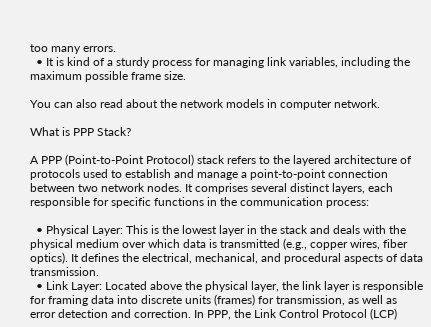too many errors.
  • It is kind of a sturdy process for managing link variables, including the maximum possible frame size.

You can also read about the network models in computer network.

What is PPP Stack?

A PPP (Point-to-Point Protocol) stack refers to the layered architecture of protocols used to establish and manage a point-to-point connection between two network nodes. It comprises several distinct layers, each responsible for specific functions in the communication process:

  • Physical Layer: This is the lowest layer in the stack and deals with the physical medium over which data is transmitted (e.g., copper wires, fiber optics). It defines the electrical, mechanical, and procedural aspects of data transmission.
  • Link Layer: Located above the physical layer, the link layer is responsible for framing data into discrete units (frames) for transmission, as well as error detection and correction. In PPP, the Link Control Protocol (LCP)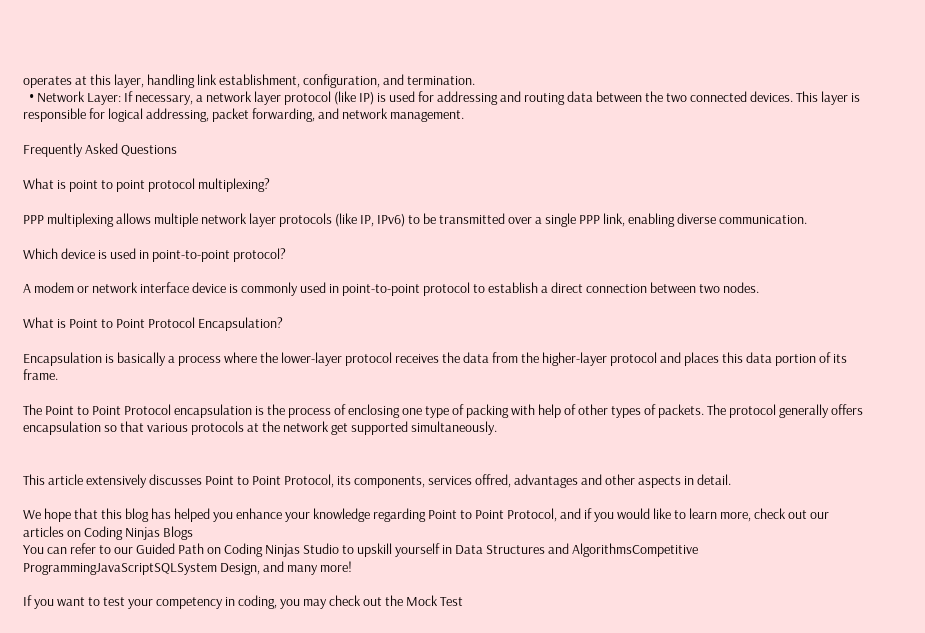operates at this layer, handling link establishment, configuration, and termination.
  • Network Layer: If necessary, a network layer protocol (like IP) is used for addressing and routing data between the two connected devices. This layer is responsible for logical addressing, packet forwarding, and network management.

Frequently Asked Questions

What is point to point protocol multiplexing?

PPP multiplexing allows multiple network layer protocols (like IP, IPv6) to be transmitted over a single PPP link, enabling diverse communication.

Which device is used in point-to-point protocol?

A modem or network interface device is commonly used in point-to-point protocol to establish a direct connection between two nodes.

What is Point to Point Protocol Encapsulation?

Encapsulation is basically a process where the lower-layer protocol receives the data from the higher-layer protocol and places this data portion of its frame.

The Point to Point Protocol encapsulation is the process of enclosing one type of packing with help of other types of packets. The protocol generally offers encapsulation so that various protocols at the network get supported simultaneously.


This article extensively discusses Point to Point Protocol, its components, services offred, advantages and other aspects in detail.

We hope that this blog has helped you enhance your knowledge regarding Point to Point Protocol, and if you would like to learn more, check out our articles on Coding Ninjas Blogs
You can refer to our Guided Path on Coding Ninjas Studio to upskill yourself in Data Structures and AlgorithmsCompetitive ProgrammingJavaScriptSQLSystem Design, and many more!

If you want to test your competency in coding, you may check out the Mock Test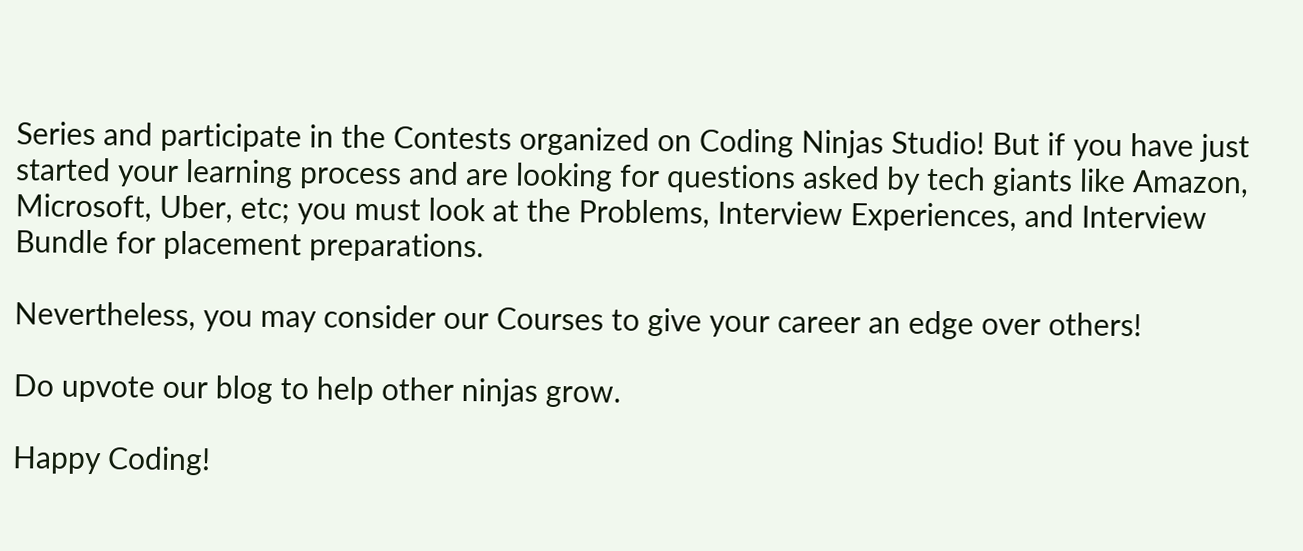Series and participate in the Contests organized on Coding Ninjas Studio! But if you have just started your learning process and are looking for questions asked by tech giants like Amazon, Microsoft, Uber, etc; you must look at the Problems, Interview Experiences, and Interview Bundle for placement preparations.

Nevertheless, you may consider our Courses to give your career an edge over others!

Do upvote our blog to help other ninjas grow.

Happy Coding!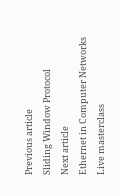Previous article
Sliding Window Protocol
Next article
Ethernet in Computer Networks
Live masterclass